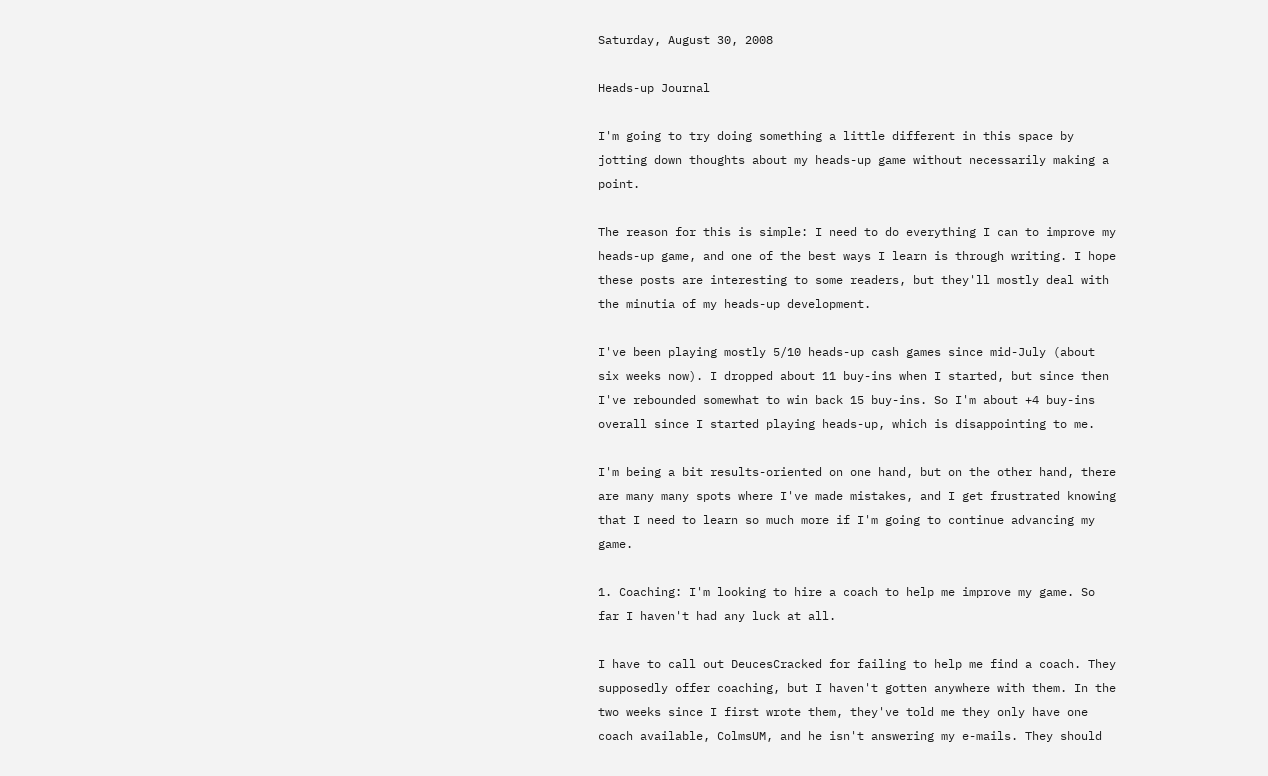Saturday, August 30, 2008

Heads-up Journal

I'm going to try doing something a little different in this space by jotting down thoughts about my heads-up game without necessarily making a point.

The reason for this is simple: I need to do everything I can to improve my heads-up game, and one of the best ways I learn is through writing. I hope these posts are interesting to some readers, but they'll mostly deal with the minutia of my heads-up development.

I've been playing mostly 5/10 heads-up cash games since mid-July (about six weeks now). I dropped about 11 buy-ins when I started, but since then I've rebounded somewhat to win back 15 buy-ins. So I'm about +4 buy-ins overall since I started playing heads-up, which is disappointing to me.

I'm being a bit results-oriented on one hand, but on the other hand, there are many many spots where I've made mistakes, and I get frustrated knowing that I need to learn so much more if I'm going to continue advancing my game.

1. Coaching: I'm looking to hire a coach to help me improve my game. So far I haven't had any luck at all.

I have to call out DeucesCracked for failing to help me find a coach. They supposedly offer coaching, but I haven't gotten anywhere with them. In the two weeks since I first wrote them, they've told me they only have one coach available, ColmsUM, and he isn't answering my e-mails. They should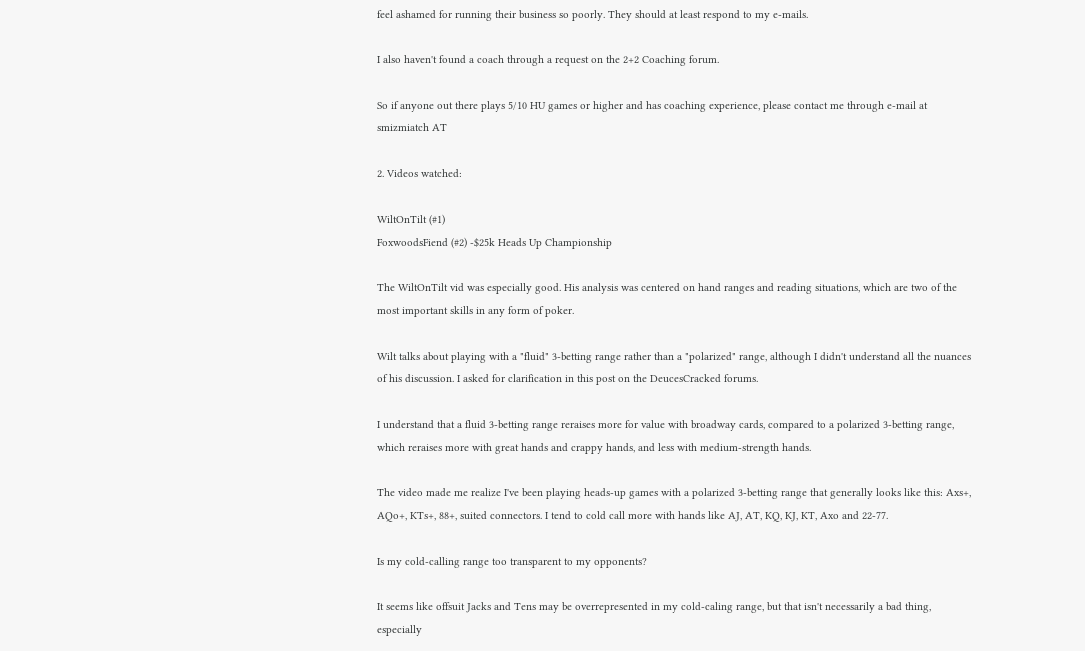feel ashamed for running their business so poorly. They should at least respond to my e-mails.

I also haven't found a coach through a request on the 2+2 Coaching forum.

So if anyone out there plays 5/10 HU games or higher and has coaching experience, please contact me through e-mail at smizmiatch AT

2. Videos watched:

WiltOnTilt (#1)
FoxwoodsFiend (#2) -$25k Heads Up Championship

The WiltOnTilt vid was especially good. His analysis was centered on hand ranges and reading situations, which are two of the most important skills in any form of poker.

Wilt talks about playing with a "fluid" 3-betting range rather than a "polarized" range, although I didn't understand all the nuances of his discussion. I asked for clarification in this post on the DeucesCracked forums.

I understand that a fluid 3-betting range reraises more for value with broadway cards, compared to a polarized 3-betting range, which reraises more with great hands and crappy hands, and less with medium-strength hands.

The video made me realize I've been playing heads-up games with a polarized 3-betting range that generally looks like this: Axs+, AQo+, KTs+, 88+, suited connectors. I tend to cold call more with hands like AJ, AT, KQ, KJ, KT, Axo and 22-77.

Is my cold-calling range too transparent to my opponents?

It seems like offsuit Jacks and Tens may be overrepresented in my cold-caling range, but that isn't necessarily a bad thing, especially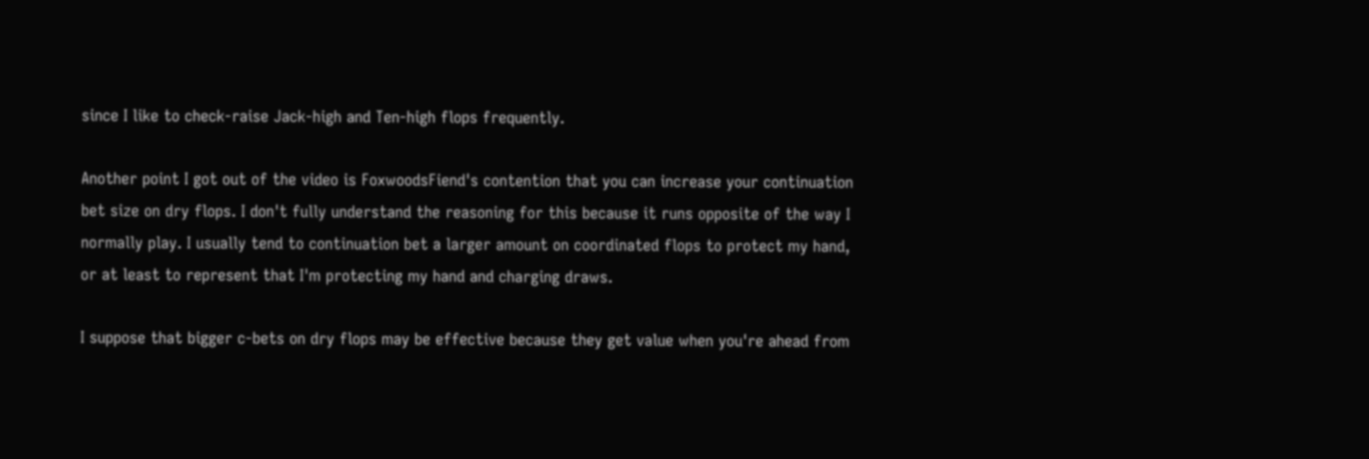since I like to check-raise Jack-high and Ten-high flops frequently.

Another point I got out of the video is FoxwoodsFiend's contention that you can increase your continuation bet size on dry flops. I don't fully understand the reasoning for this because it runs opposite of the way I normally play. I usually tend to continuation bet a larger amount on coordinated flops to protect my hand, or at least to represent that I'm protecting my hand and charging draws.

I suppose that bigger c-bets on dry flops may be effective because they get value when you're ahead from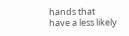hands that have a less likely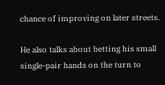chance of improving on later streets.

He also talks about betting his small single-pair hands on the turn to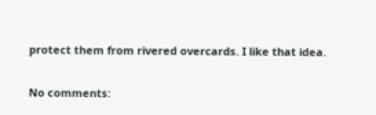protect them from rivered overcards. I like that idea.

No comments: